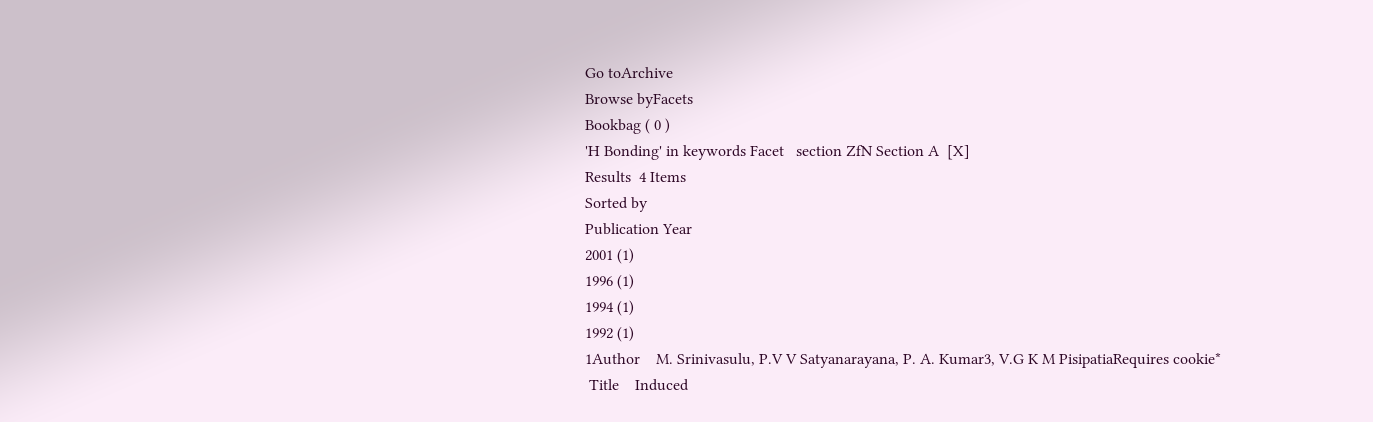Go toArchive
Browse byFacets
Bookbag ( 0 )
'H Bonding' in keywords Facet   section ZfN Section A  [X]
Results  4 Items
Sorted by
Publication Year
2001 (1)
1996 (1)
1994 (1)
1992 (1)
1Author    M. Srinivasulu, P.V V Satyanarayana, P. A. Kumar3, V.G K M PisipatiaRequires cookie*
 Title    Induced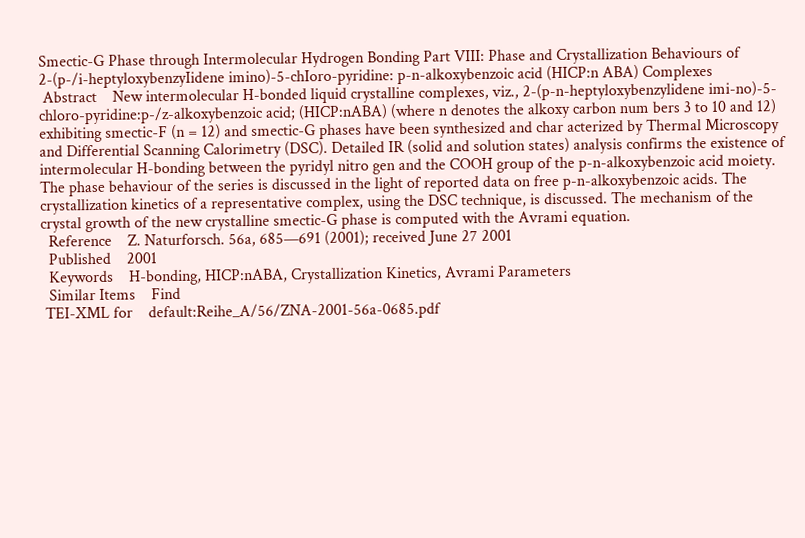Smectic-G Phase through Intermolecular Hydrogen Bonding Part VIII: Phase and Crystallization Behaviours of 2-(p-/i-heptyloxybenzyIidene imino)-5-chIoro-pyridine: p-n-alkoxybenzoic acid (HICP:n ABA) Complexes
 Abstract    New intermolecular H-bonded liquid crystalline complexes, viz., 2-(p-n-heptyloxybenzylidene imi-no)-5-chloro-pyridine:p-/z-alkoxybenzoic acid; (HICP:nABA) (where n denotes the alkoxy carbon num bers 3 to 10 and 12) exhibiting smectic-F (n = 12) and smectic-G phases have been synthesized and char acterized by Thermal Microscopy and Differential Scanning Calorimetry (DSC). Detailed IR (solid and solution states) analysis confirms the existence of intermolecular H-bonding between the pyridyl nitro gen and the COOH group of the p-n-alkoxybenzoic acid moiety. The phase behaviour of the series is discussed in the light of reported data on free p-n-alkoxybenzoic acids. The crystallization kinetics of a representative complex, using the DSC technique, is discussed. The mechanism of the crystal growth of the new crystalline smectic-G phase is computed with the Avrami equation.
  Reference    Z. Naturforsch. 56a, 685—691 (2001); received June 27 2001
  Published    2001
  Keywords    H-bonding, HICP:nABA, Crystallization Kinetics, Avrami Parameters
  Similar Items    Find
 TEI-XML for    default:Reihe_A/56/ZNA-2001-56a-0685.pdf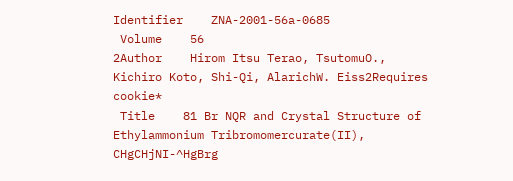Identifier    ZNA-2001-56a-0685
 Volume    56
2Author    Hirom Itsu Terao, TsutomuO., Kichiro Koto, Shi-Qi, AlarichW. Eiss2Requires cookie*
 Title    81 Br NQR and Crystal Structure of Ethylammonium Tribromomercurate(II), CHgCHjNI-^HgBrg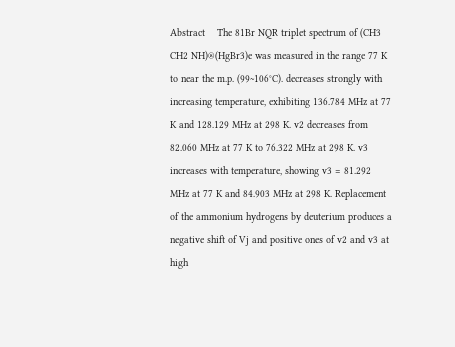Abstract    The 81Br NQR triplet spectrum of (CH3 CH2 NH)®(HgBr3)e was measured in the range 77 K to near the m.p. (99~106°C). decreases strongly with increasing temperature, exhibiting 136.784 MHz at 77 K and 128.129 MHz at 298 K. v2 decreases from 82.060 MHz at 77 K to 76.322 MHz at 298 K. v3 increases with temperature, showing v3 = 81.292 MHz at 77 K and 84.903 MHz at 298 K. Replacement of the ammonium hydrogens by deuterium produces a negative shift of Vj and positive ones of v2 and v3 at high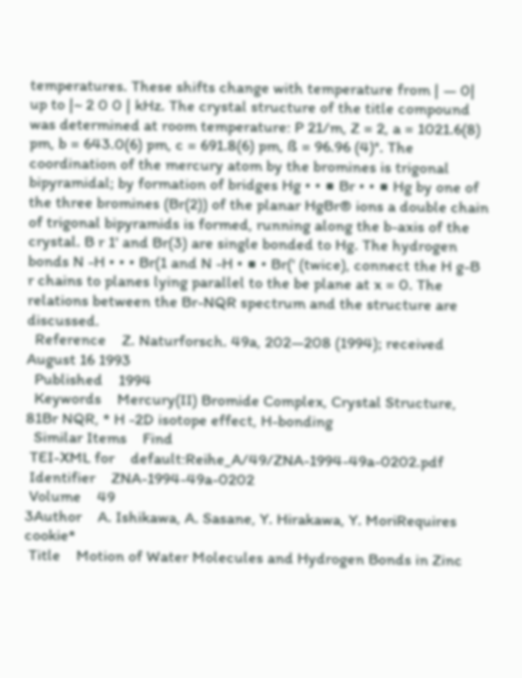temperatures. These shifts change with temperature from | — 0| up to |~ 2 0 0 | kHz. The crystal structure of the title compound was determined at room temperature: P 21/m, Z = 2, a = 1021.6(8) pm, b = 643.0(6) pm, c = 691.8(6) pm, ß = 96.96 (4)°. The coordination of the mercury atom by the bromines is trigonal bipyramidal; by formation of bridges Hg • • ■ Br • • ■ Hg by one of the three bromines (Br(2)) of the planar HgBr® ions a double chain of trigonal bipyramids is formed, running along the b-axis of the crystal. B r 1' and Br(3) are single bonded to Hg. The hydrogen bonds N -H • • • Br(1 and N -H • ■ • Br(' (twice), connect the H g-B r chains to planes lying parallel to the be plane at x = 0. The relations between the Br-NQR spectrum and the structure are discussed.
  Reference    Z. Naturforsch. 49a, 202—208 (1994); received August 16 1993
  Published    1994
  Keywords    Mercury(II) Bromide Complex, Crystal Structure, 81Br NQR, * H -2D isotope effect, H-bonding
  Similar Items    Find
 TEI-XML for    default:Reihe_A/49/ZNA-1994-49a-0202.pdf
 Identifier    ZNA-1994-49a-0202
 Volume    49
3Author    A. Ishikawa, A. Sasane, Y. Hirakawa, Y. MoriRequires cookie*
 Title    Motion of Water Molecules and Hydrogen Bonds in Zinc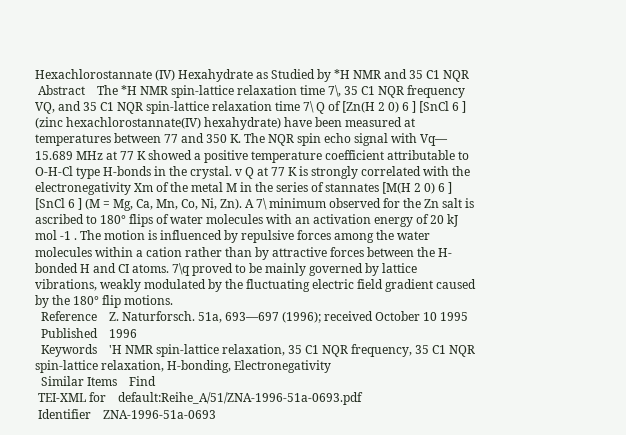Hexachlorostannate (IV) Hexahydrate as Studied by *H NMR and 35 C1 NQR
 Abstract    The *H NMR spin-lattice relaxation time 7\, 35 C1 NQR frequency VQ, and 35 C1 NQR spin-lattice relaxation time 7\ Q of [Zn(H 2 0) 6 ] [SnCl 6 ] (zinc hexachlorostannate(IV) hexahydrate) have been measured at temperatures between 77 and 350 K. The NQR spin echo signal with Vq— 15.689 MHz at 77 K showed a positive temperature coefficient attributable to O-H-Cl type H-bonds in the crystal. v Q at 77 K is strongly correlated with the electronegativity Xm of the metal M in the series of stannates [M(H 2 0) 6 ] [SnCl 6 ] (M = Mg, Ca, Mn, Co, Ni, Zn). A 7\ minimum observed for the Zn salt is ascribed to 180° flips of water molecules with an activation energy of 20 kJ mol -1 . The motion is influenced by repulsive forces among the water molecules within a cation rather than by attractive forces between the H-bonded H and CI atoms. 7\q proved to be mainly governed by lattice vibrations, weakly modulated by the fluctuating electric field gradient caused by the 180° flip motions.
  Reference    Z. Naturforsch. 51a, 693—697 (1996); received October 10 1995
  Published    1996
  Keywords    'H NMR spin-lattice relaxation, 35 C1 NQR frequency, 35 C1 NQR spin-lattice relaxation, H-bonding, Electronegativity
  Similar Items    Find
 TEI-XML for    default:Reihe_A/51/ZNA-1996-51a-0693.pdf
 Identifier    ZNA-1996-51a-0693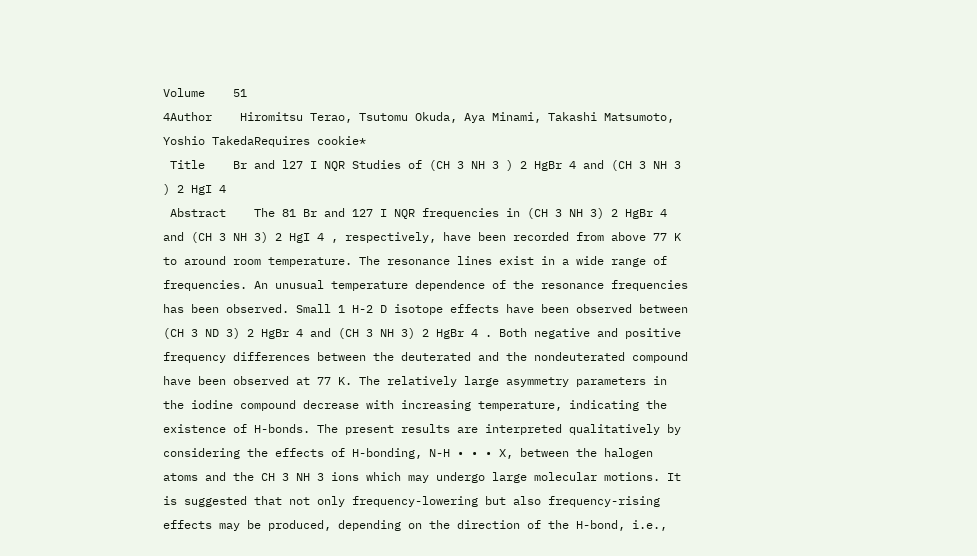Volume    51
4Author    Hiromitsu Terao, Tsutomu Okuda, Aya Minami, Takashi Matsumoto, Yoshio TakedaRequires cookie*
 Title    Br and l27 I NQR Studies of (CH 3 NH 3 ) 2 HgBr 4 and (CH 3 NH 3 ) 2 HgI 4
 Abstract    The 81 Br and 127 I NQR frequencies in (CH 3 NH 3) 2 HgBr 4 and (CH 3 NH 3) 2 HgI 4 , respectively, have been recorded from above 77 K to around room temperature. The resonance lines exist in a wide range of frequencies. An unusual temperature dependence of the resonance frequencies has been observed. Small 1 H-2 D isotope effects have been observed between (CH 3 ND 3) 2 HgBr 4 and (CH 3 NH 3) 2 HgBr 4 . Both negative and positive frequency differences between the deuterated and the nondeuterated compound have been observed at 77 K. The relatively large asymmetry parameters in the iodine compound decrease with increasing temperature, indicating the existence of H-bonds. The present results are interpreted qualitatively by considering the effects of H-bonding, N-H • • • X, between the halogen atoms and the CH 3 NH 3 ions which may undergo large molecular motions. It is suggested that not only frequency-lowering but also frequency-rising effects may be produced, depending on the direction of the H-bond, i.e.,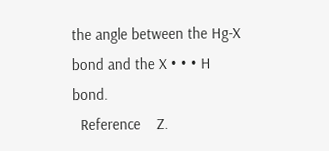the angle between the Hg-X bond and the X • • • H bond.
  Reference    Z.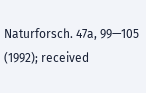Naturforsch. 47a, 99—105 (1992); received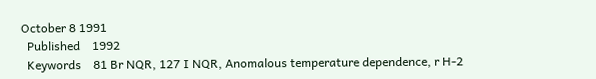October 8 1991
  Published    1992
  Keywords    81 Br NQR, 127 I NQR, Anomalous temperature dependence, r H-2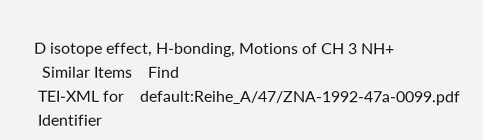D isotope effect, H-bonding, Motions of CH 3 NH+
  Similar Items    Find
 TEI-XML for    default:Reihe_A/47/ZNA-1992-47a-0099.pdf
 Identifier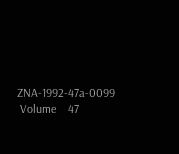ZNA-1992-47a-0099
 Volume    47